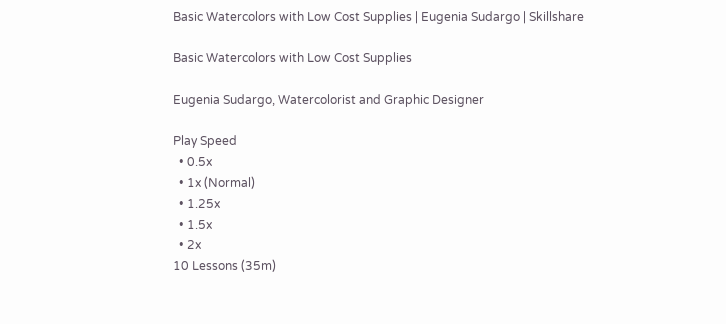Basic Watercolors with Low Cost Supplies | Eugenia Sudargo | Skillshare

Basic Watercolors with Low Cost Supplies

Eugenia Sudargo, Watercolorist and Graphic Designer

Play Speed
  • 0.5x
  • 1x (Normal)
  • 1.25x
  • 1.5x
  • 2x
10 Lessons (35m)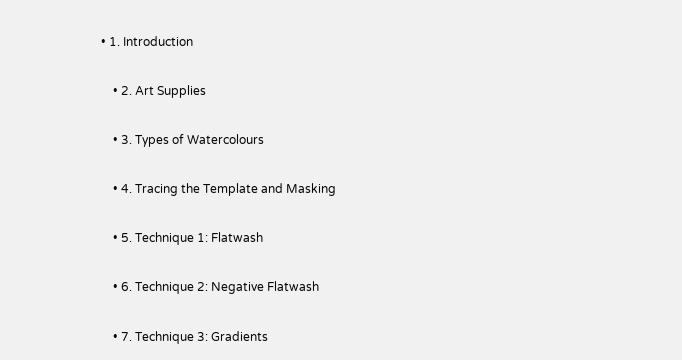• 1. Introduction

    • 2. Art Supplies

    • 3. Types of Watercolours

    • 4. Tracing the Template and Masking

    • 5. Technique 1: Flatwash

    • 6. Technique 2: Negative Flatwash

    • 7. Technique 3: Gradients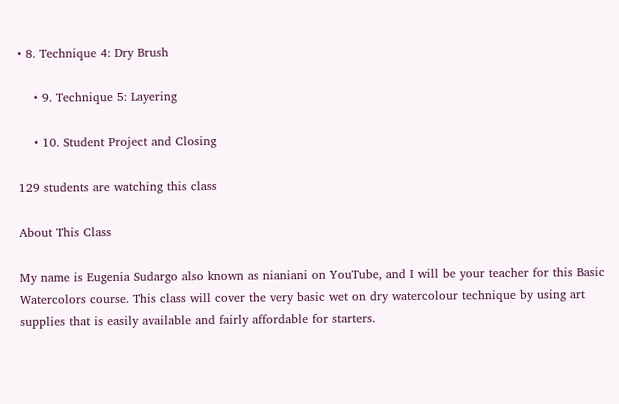• 8. Technique 4: Dry Brush

    • 9. Technique 5: Layering

    • 10. Student Project and Closing

129 students are watching this class

About This Class

My name is Eugenia Sudargo also known as nianiani on YouTube, and I will be your teacher for this Basic Watercolors course. This class will cover the very basic wet on dry watercolour technique by using art supplies that is easily available and fairly affordable for starters.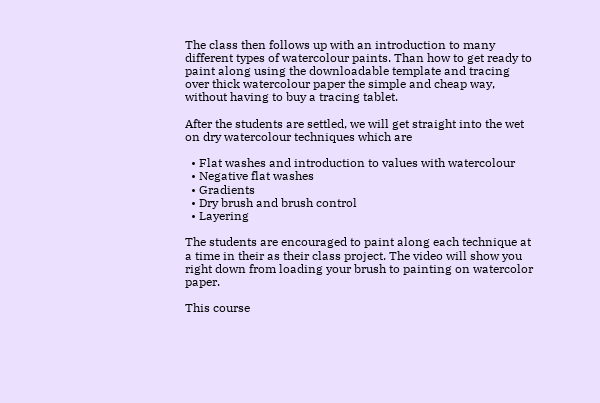The class then follows up with an introduction to many different types of watercolour paints. Than how to get ready to paint along using the downloadable template and tracing over thick watercolour paper the simple and cheap way, without having to buy a tracing tablet.

After the students are settled, we will get straight into the wet on dry watercolour techniques which are

  • Flat washes and introduction to values with watercolour
  • Negative flat washes
  • Gradients
  • Dry brush and brush control
  • Layering

The students are encouraged to paint along each technique at a time in their as their class project. The video will show you right down from loading your brush to painting on watercolor paper.

This course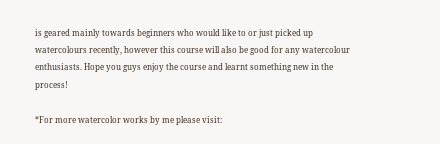is geared mainly towards beginners who would like to or just picked up watercolours recently, however this course will also be good for any watercolour enthusiasts. Hope you guys enjoy the course and learnt something new in the process!

*For more watercolor works by me please visit: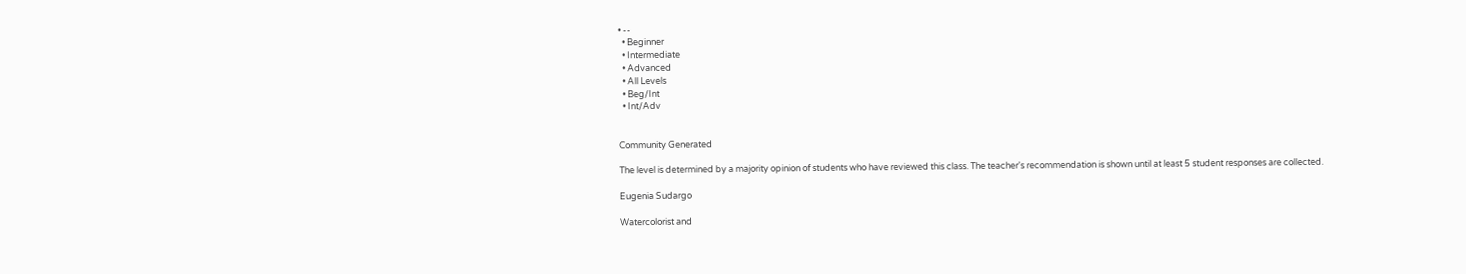• --
  • Beginner
  • Intermediate
  • Advanced
  • All Levels
  • Beg/Int
  • Int/Adv


Community Generated

The level is determined by a majority opinion of students who have reviewed this class. The teacher's recommendation is shown until at least 5 student responses are collected.

Eugenia Sudargo

Watercolorist and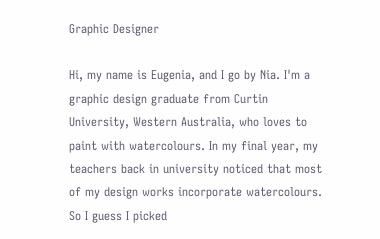Graphic Designer

Hi, my name is Eugenia, and I go by Nia. I'm a graphic design graduate from Curtin University, Western Australia, who loves to paint with watercolours. In my final year, my teachers back in university noticed that most of my design works incorporate watercolours. So I guess I picked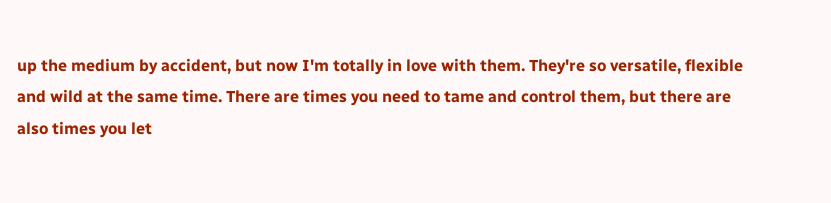up the medium by accident, but now I'm totally in love with them. They're so versatile, flexible and wild at the same time. There are times you need to tame and control them, but there are also times you let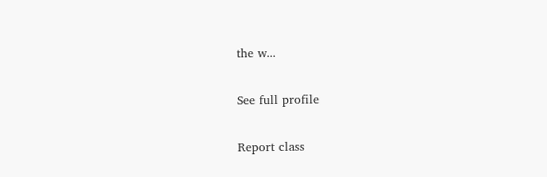the w...

See full profile

Report class